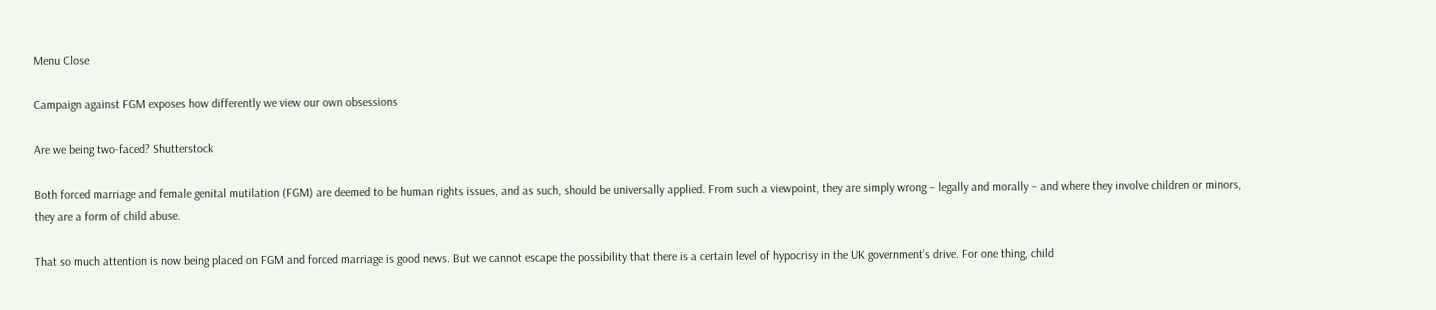Menu Close

Campaign against FGM exposes how differently we view our own obsessions

Are we being two-faced? Shutterstock

Both forced marriage and female genital mutilation (FGM) are deemed to be human rights issues, and as such, should be universally applied. From such a viewpoint, they are simply wrong – legally and morally – and where they involve children or minors, they are a form of child abuse.

That so much attention is now being placed on FGM and forced marriage is good news. But we cannot escape the possibility that there is a certain level of hypocrisy in the UK government’s drive. For one thing, child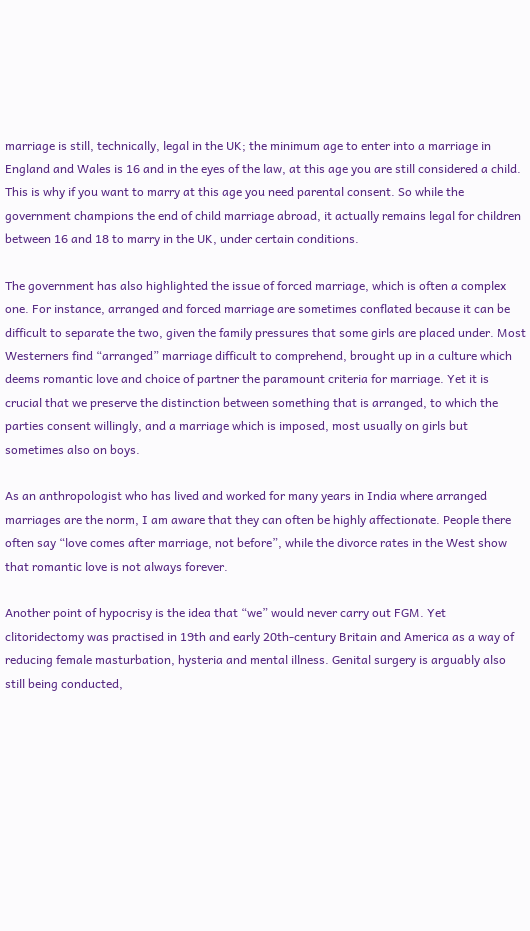marriage is still, technically, legal in the UK; the minimum age to enter into a marriage in England and Wales is 16 and in the eyes of the law, at this age you are still considered a child. This is why if you want to marry at this age you need parental consent. So while the government champions the end of child marriage abroad, it actually remains legal for children between 16 and 18 to marry in the UK, under certain conditions.

The government has also highlighted the issue of forced marriage, which is often a complex one. For instance, arranged and forced marriage are sometimes conflated because it can be difficult to separate the two, given the family pressures that some girls are placed under. Most Westerners find “arranged” marriage difficult to comprehend, brought up in a culture which deems romantic love and choice of partner the paramount criteria for marriage. Yet it is crucial that we preserve the distinction between something that is arranged, to which the parties consent willingly, and a marriage which is imposed, most usually on girls but sometimes also on boys.

As an anthropologist who has lived and worked for many years in India where arranged marriages are the norm, I am aware that they can often be highly affectionate. People there often say “love comes after marriage, not before”, while the divorce rates in the West show that romantic love is not always forever.

Another point of hypocrisy is the idea that “we” would never carry out FGM. Yet clitoridectomy was practised in 19th and early 20th-century Britain and America as a way of reducing female masturbation, hysteria and mental illness. Genital surgery is arguably also still being conducted,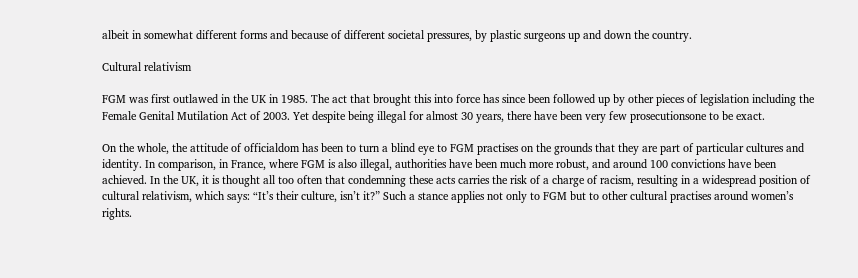albeit in somewhat different forms and because of different societal pressures, by plastic surgeons up and down the country.

Cultural relativism

FGM was first outlawed in the UK in 1985. The act that brought this into force has since been followed up by other pieces of legislation including the Female Genital Mutilation Act of 2003. Yet despite being illegal for almost 30 years, there have been very few prosecutionsone to be exact.

On the whole, the attitude of officialdom has been to turn a blind eye to FGM practises on the grounds that they are part of particular cultures and identity. In comparison, in France, where FGM is also illegal, authorities have been much more robust, and around 100 convictions have been achieved. In the UK, it is thought all too often that condemning these acts carries the risk of a charge of racism, resulting in a widespread position of cultural relativism, which says: “It’s their culture, isn’t it?” Such a stance applies not only to FGM but to other cultural practises around women’s rights.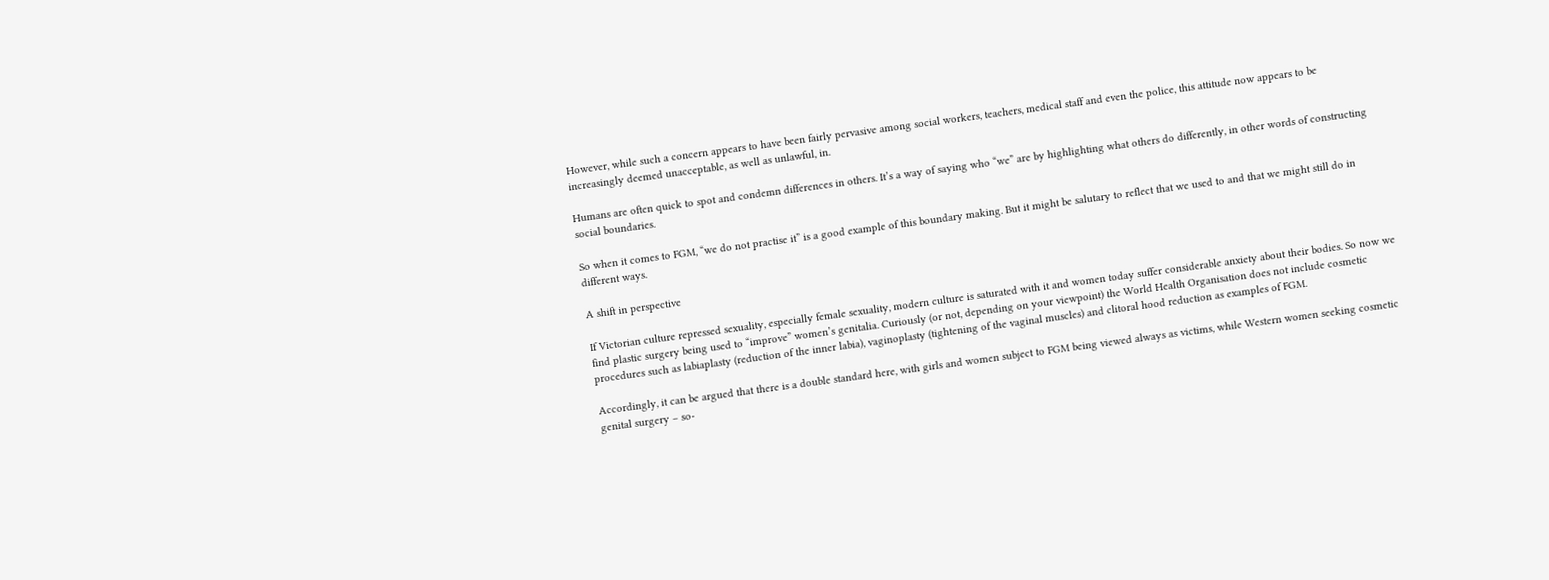However, while such a concern appears to have been fairly pervasive among social workers, teachers, medical staff and even the police, this attitude now appears to be increasingly deemed unacceptable, as well as unlawful, in.

Humans are often quick to spot and condemn differences in others. It’s a way of saying who “we” are by highlighting what others do differently, in other words of constructing social boundaries.

So when it comes to FGM, “we do not practise it” is a good example of this boundary making. But it might be salutary to reflect that we used to and that we might still do in different ways.

A shift in perspective

If Victorian culture repressed sexuality, especially female sexuality, modern culture is saturated with it and women today suffer considerable anxiety about their bodies. So now we find plastic surgery being used to “improve” women’s genitalia. Curiously (or not, depending on your viewpoint) the World Health Organisation does not include cosmetic procedures such as labiaplasty (reduction of the inner labia), vaginoplasty (tightening of the vaginal muscles) and clitoral hood reduction as examples of FGM.

Accordingly, it can be argued that there is a double standard here, with girls and women subject to FGM being viewed always as victims, while Western women seeking cosmetic genital surgery – so-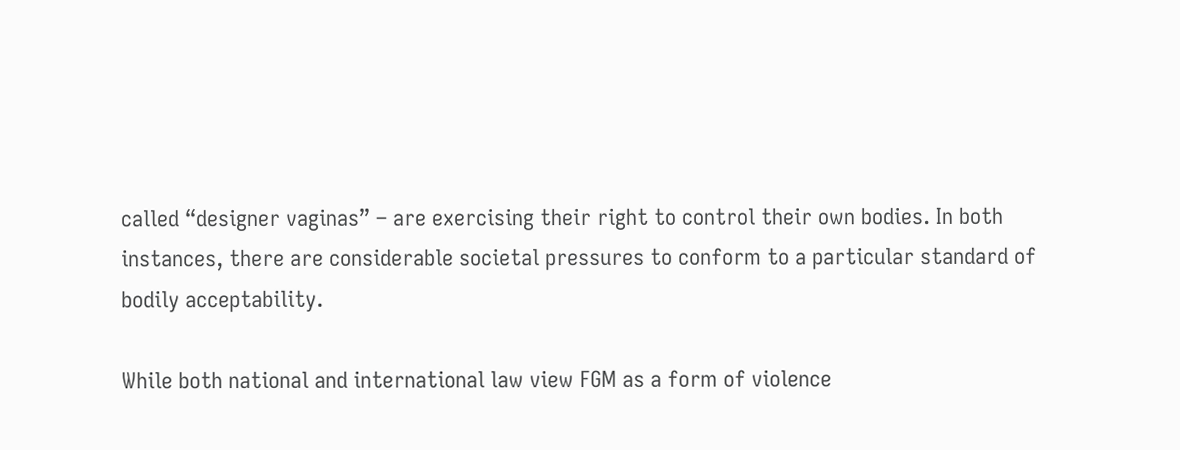called “designer vaginas” – are exercising their right to control their own bodies. In both instances, there are considerable societal pressures to conform to a particular standard of bodily acceptability.

While both national and international law view FGM as a form of violence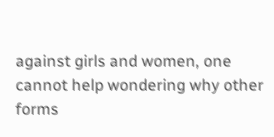against girls and women, one cannot help wondering why other forms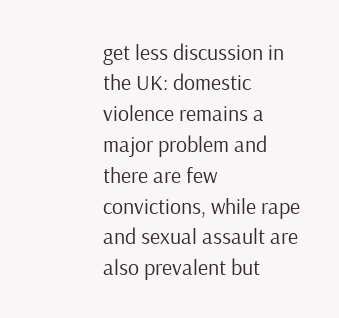get less discussion in the UK: domestic violence remains a major problem and there are few convictions, while rape and sexual assault are also prevalent but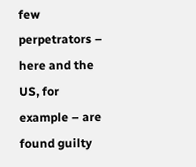few perpetrators – here and the US, for example – are found guilty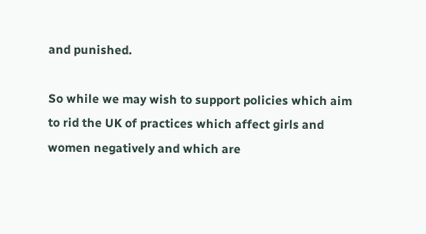and punished.

So while we may wish to support policies which aim to rid the UK of practices which affect girls and women negatively and which are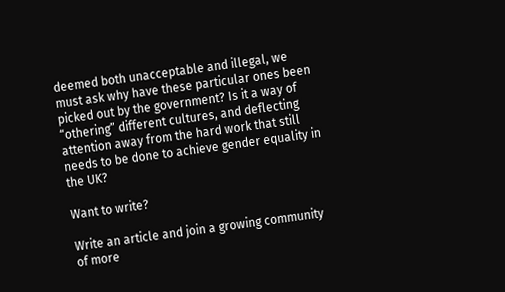deemed both unacceptable and illegal, we must ask why have these particular ones been picked out by the government? Is it a way of “othering” different cultures, and deflecting attention away from the hard work that still needs to be done to achieve gender equality in the UK?

Want to write?

Write an article and join a growing community of more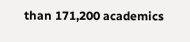than 171,200 academics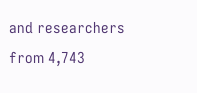and researchers from 4,743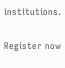institutions.

Register now